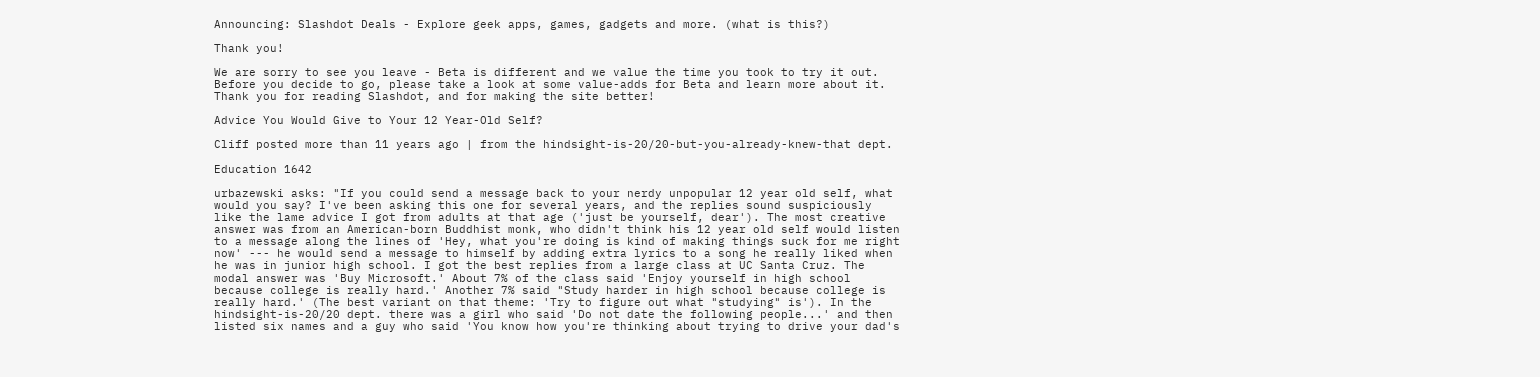Announcing: Slashdot Deals - Explore geek apps, games, gadgets and more. (what is this?)

Thank you!

We are sorry to see you leave - Beta is different and we value the time you took to try it out. Before you decide to go, please take a look at some value-adds for Beta and learn more about it. Thank you for reading Slashdot, and for making the site better!

Advice You Would Give to Your 12 Year-Old Self?

Cliff posted more than 11 years ago | from the hindsight-is-20/20-but-you-already-knew-that dept.

Education 1642

urbazewski asks: "If you could send a message back to your nerdy unpopular 12 year old self, what would you say? I've been asking this one for several years, and the replies sound suspiciously like the lame advice I got from adults at that age ('just be yourself, dear'). The most creative answer was from an American-born Buddhist monk, who didn't think his 12 year old self would listen to a message along the lines of 'Hey, what you're doing is kind of making things suck for me right now' --- he would send a message to himself by adding extra lyrics to a song he really liked when he was in junior high school. I got the best replies from a large class at UC Santa Cruz. The modal answer was 'Buy Microsoft.' About 7% of the class said 'Enjoy yourself in high school because college is really hard.' Another 7% said "Study harder in high school because college is really hard.' (The best variant on that theme: 'Try to figure out what "studying" is'). In the hindsight-is-20/20 dept. there was a girl who said 'Do not date the following people...' and then listed six names and a guy who said 'You know how you're thinking about trying to drive your dad's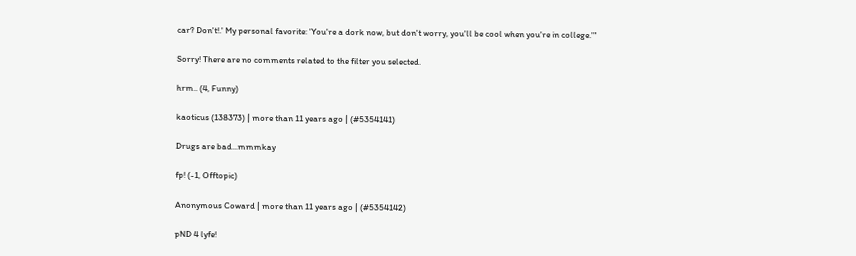car? Don't!.' My personal favorite: 'You're a dork now, but don't worry, you'll be cool when you're in college.'"

Sorry! There are no comments related to the filter you selected.

hrm.. (4, Funny)

kaoticus (138373) | more than 11 years ago | (#5354141)

Drugs are bad...mmmkay

fp! (-1, Offtopic)

Anonymous Coward | more than 11 years ago | (#5354142)

pND 4 lyfe!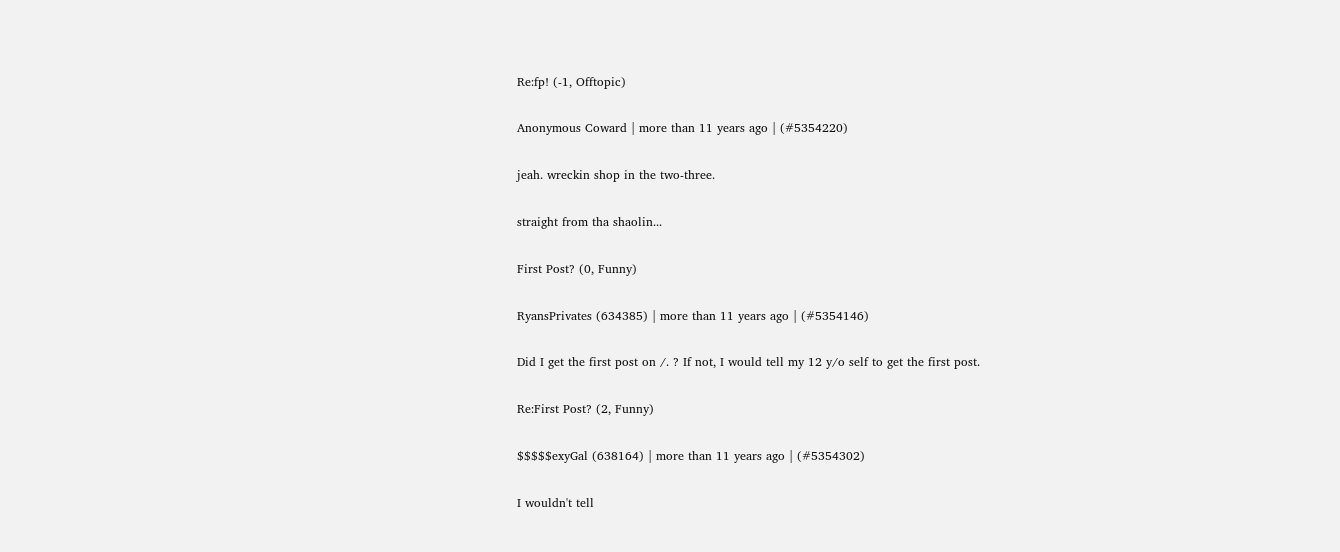Re:fp! (-1, Offtopic)

Anonymous Coward | more than 11 years ago | (#5354220)

jeah. wreckin shop in the two-three.

straight from tha shaolin...

First Post? (0, Funny)

RyansPrivates (634385) | more than 11 years ago | (#5354146)

Did I get the first post on /. ? If not, I would tell my 12 y/o self to get the first post.

Re:First Post? (2, Funny)

$$$$$exyGal (638164) | more than 11 years ago | (#5354302)

I wouldn't tell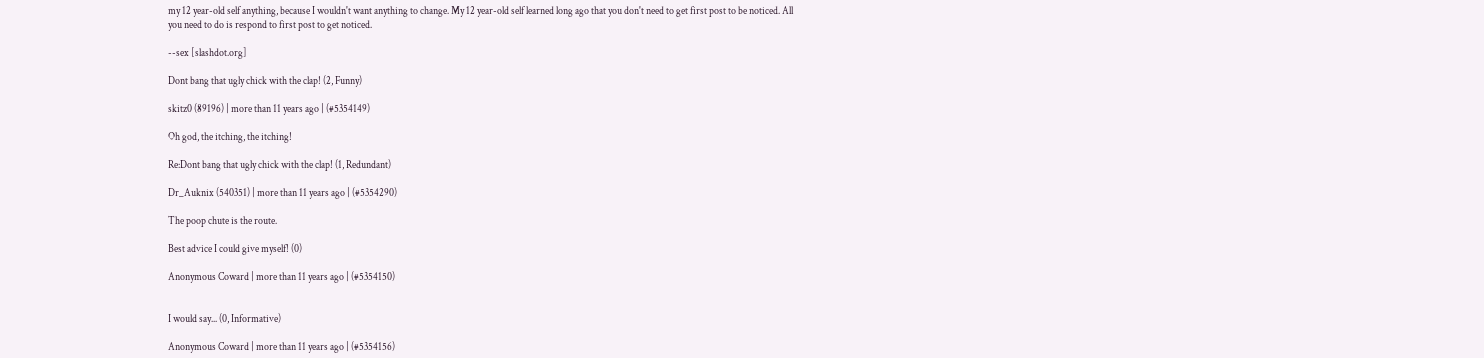my 12 year-old self anything, because I wouldn't want anything to change. My 12 year-old self learned long ago that you don't need to get first post to be noticed. All you need to do is respond to first post to get noticed.

--sex [slashdot.org]

Dont bang that ugly chick with the clap! (2, Funny)

skitz0 (89196) | more than 11 years ago | (#5354149)

Oh god, the itching, the itching!

Re:Dont bang that ugly chick with the clap! (1, Redundant)

Dr_Auknix (540351) | more than 11 years ago | (#5354290)

The poop chute is the route.

Best advice I could give myself! (0)

Anonymous Coward | more than 11 years ago | (#5354150)


I would say... (0, Informative)

Anonymous Coward | more than 11 years ago | (#5354156)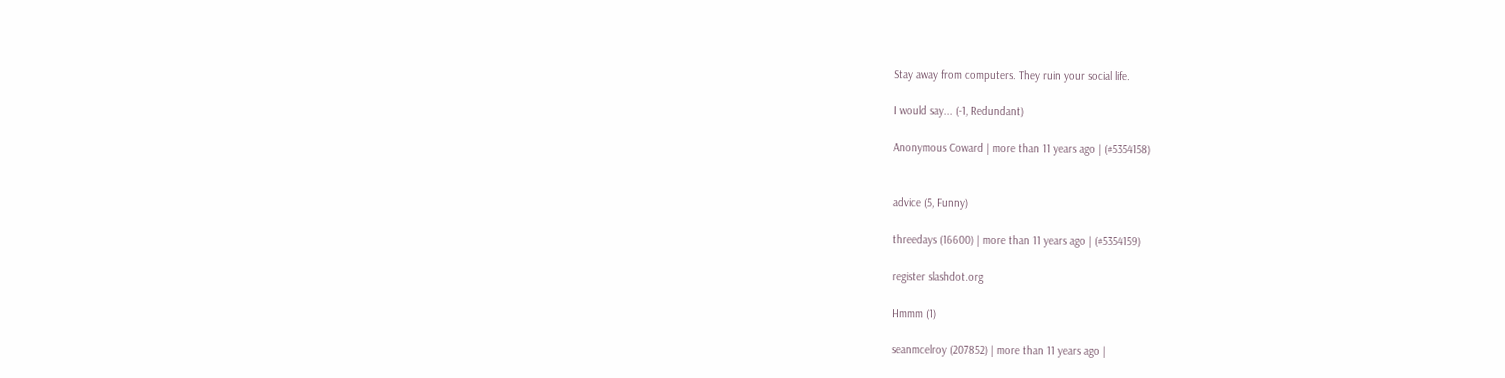Stay away from computers. They ruin your social life.

I would say... (-1, Redundant)

Anonymous Coward | more than 11 years ago | (#5354158)


advice (5, Funny)

threedays (16600) | more than 11 years ago | (#5354159)

register slashdot.org

Hmmm (1)

seanmcelroy (207852) | more than 11 years ago |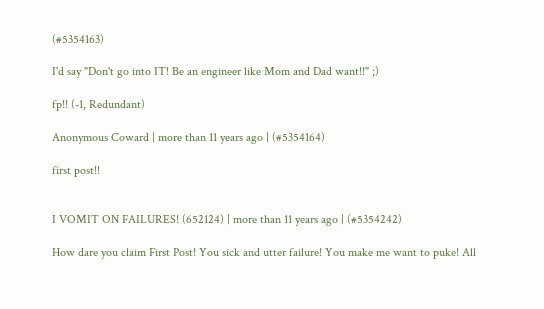(#5354163)

I'd say "Don't go into IT! Be an engineer like Mom and Dad want!!" ;)

fp!! (-1, Redundant)

Anonymous Coward | more than 11 years ago | (#5354164)

first post!!


I VOMIT ON FAILURES! (652124) | more than 11 years ago | (#5354242)

How dare you claim First Post! You sick and utter failure! You make me want to puke! All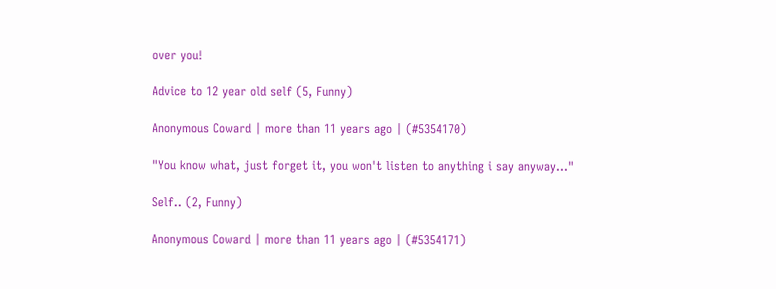over you!

Advice to 12 year old self (5, Funny)

Anonymous Coward | more than 11 years ago | (#5354170)

"You know what, just forget it, you won't listen to anything i say anyway..."

Self.. (2, Funny)

Anonymous Coward | more than 11 years ago | (#5354171)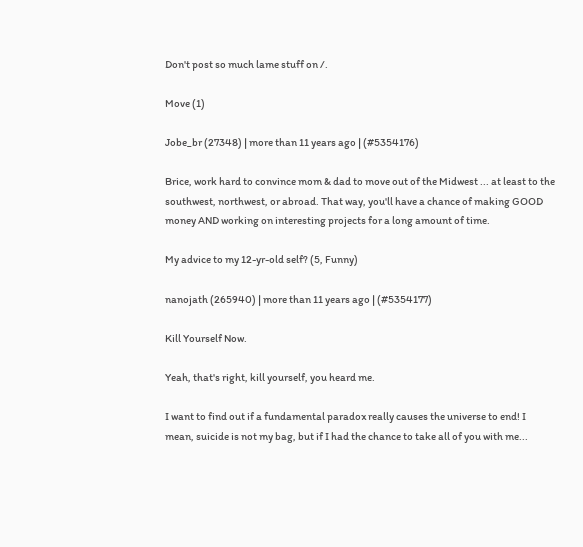Don't post so much lame stuff on /.

Move (1)

Jobe_br (27348) | more than 11 years ago | (#5354176)

Brice, work hard to convince mom & dad to move out of the Midwest ... at least to the southwest, northwest, or abroad. That way, you'll have a chance of making GOOD money AND working on interesting projects for a long amount of time.

My advice to my 12-yr-old self? (5, Funny)

nanojath (265940) | more than 11 years ago | (#5354177)

Kill Yourself Now.

Yeah, that's right, kill yourself, you heard me.

I want to find out if a fundamental paradox really causes the universe to end! I mean, suicide is not my bag, but if I had the chance to take all of you with me...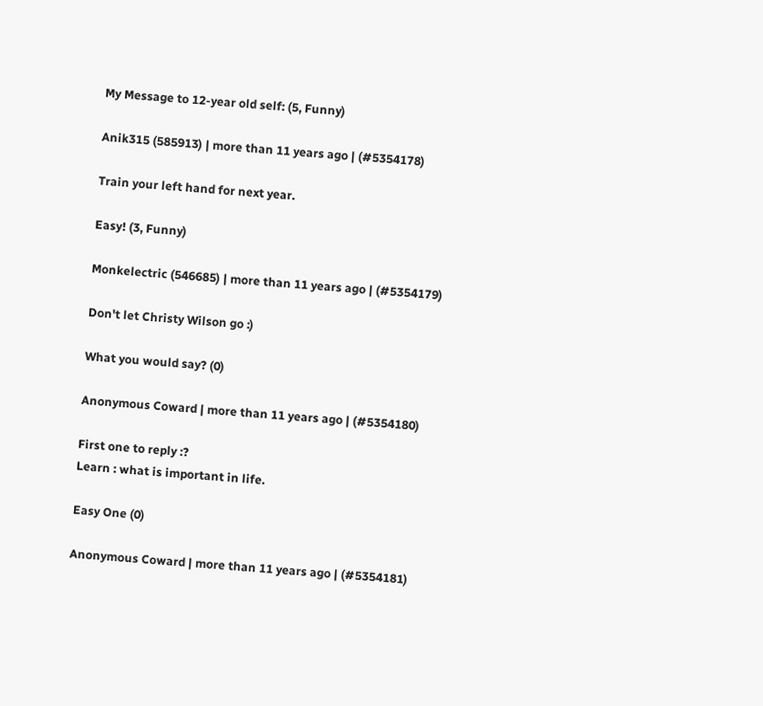My Message to 12-year old self: (5, Funny)

Anik315 (585913) | more than 11 years ago | (#5354178)

Train your left hand for next year.

Easy! (3, Funny)

Monkelectric (546685) | more than 11 years ago | (#5354179)

Don't let Christy Wilson go :)

What you would say? (0)

Anonymous Coward | more than 11 years ago | (#5354180)

First one to reply :?
Learn : what is important in life.

Easy One (0)

Anonymous Coward | more than 11 years ago | (#5354181)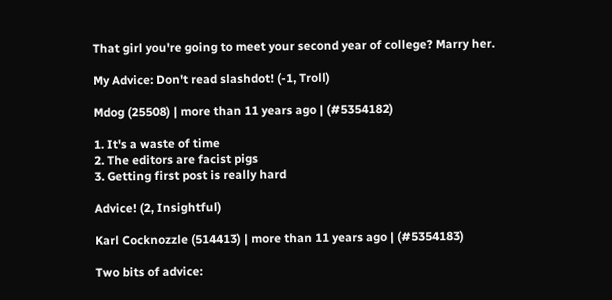That girl you're going to meet your second year of college? Marry her.

My Advice: Don't read slashdot! (-1, Troll)

Mdog (25508) | more than 11 years ago | (#5354182)

1. It's a waste of time
2. The editors are facist pigs
3. Getting first post is really hard

Advice! (2, Insightful)

Karl Cocknozzle (514413) | more than 11 years ago | (#5354183)

Two bits of advice: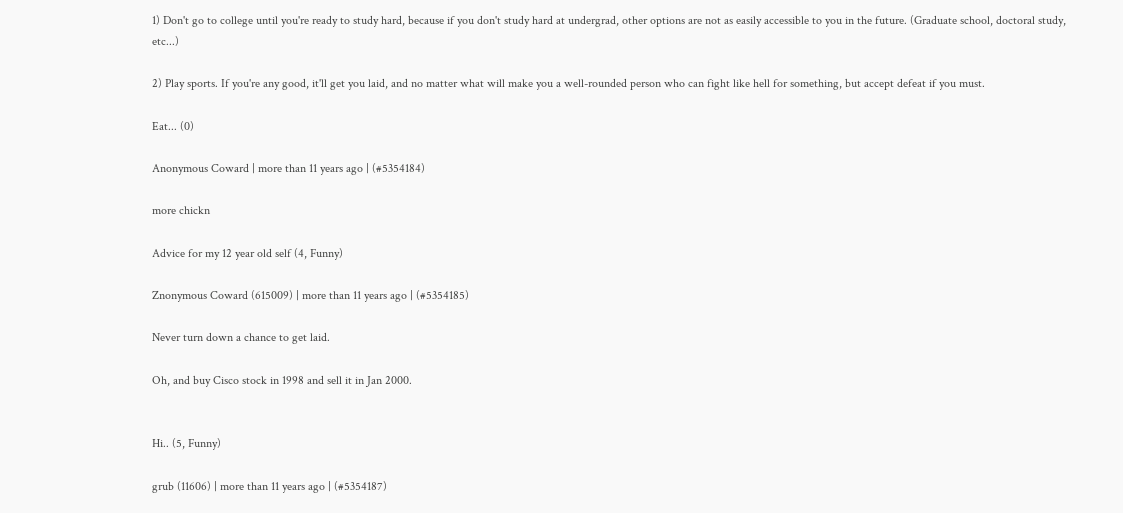1) Don't go to college until you're ready to study hard, because if you don't study hard at undergrad, other options are not as easily accessible to you in the future. (Graduate school, doctoral study, etc...)

2) Play sports. If you're any good, it'll get you laid, and no matter what will make you a well-rounded person who can fight like hell for something, but accept defeat if you must.

Eat... (0)

Anonymous Coward | more than 11 years ago | (#5354184)

more chickn

Advice for my 12 year old self (4, Funny)

Znonymous Coward (615009) | more than 11 years ago | (#5354185)

Never turn down a chance to get laid.

Oh, and buy Cisco stock in 1998 and sell it in Jan 2000.


Hi.. (5, Funny)

grub (11606) | more than 11 years ago | (#5354187)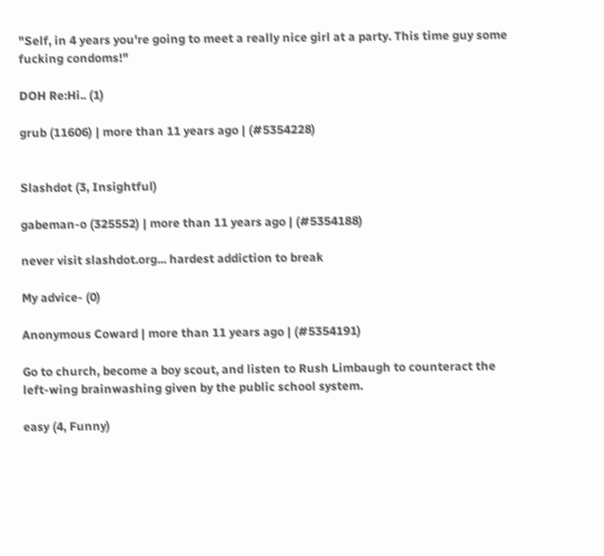"Self, in 4 years you're going to meet a really nice girl at a party. This time guy some fucking condoms!"

DOH Re:Hi.. (1)

grub (11606) | more than 11 years ago | (#5354228)


Slashdot (3, Insightful)

gabeman-o (325552) | more than 11 years ago | (#5354188)

never visit slashdot.org... hardest addiction to break

My advice- (0)

Anonymous Coward | more than 11 years ago | (#5354191)

Go to church, become a boy scout, and listen to Rush Limbaugh to counteract the left-wing brainwashing given by the public school system.

easy (4, Funny)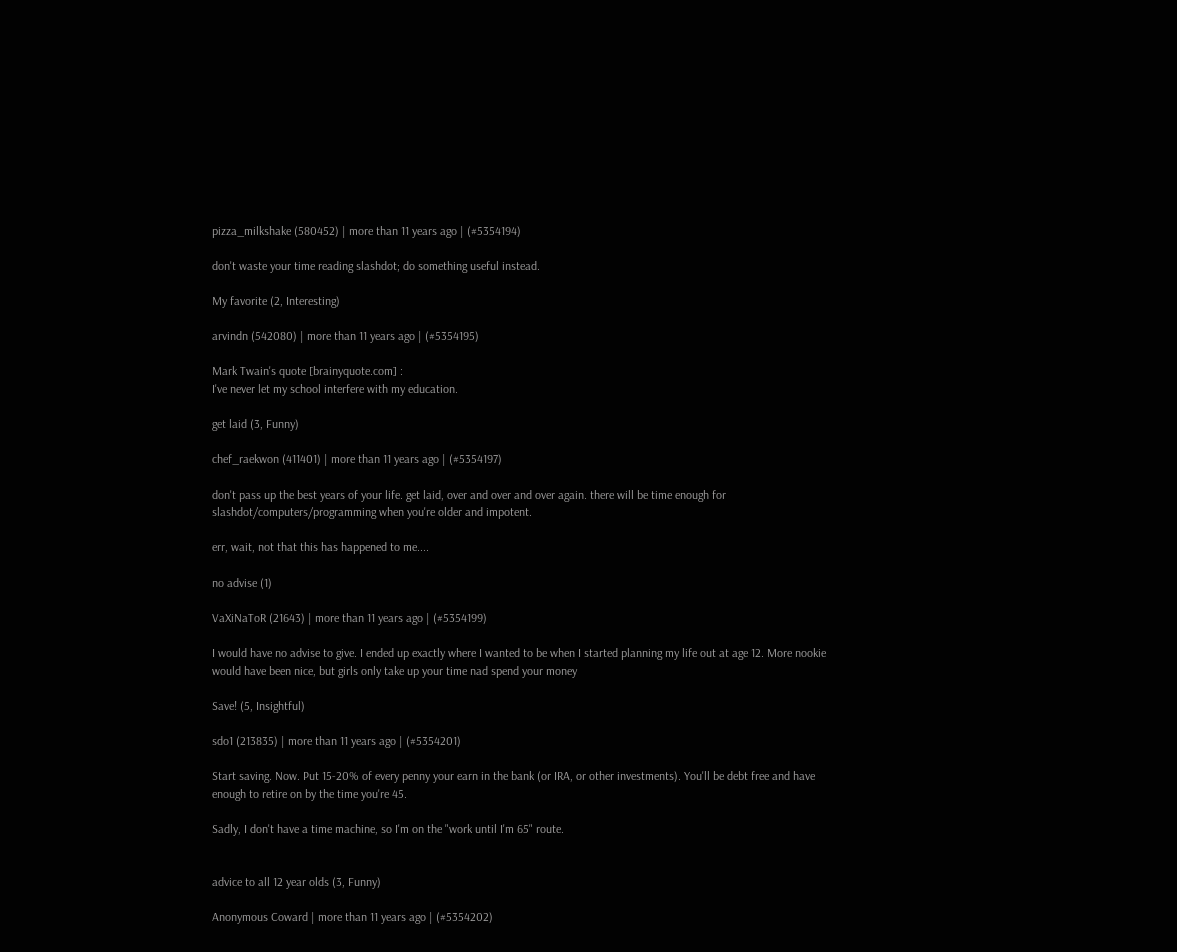pizza_milkshake (580452) | more than 11 years ago | (#5354194)

don't waste your time reading slashdot; do something useful instead.

My favorite (2, Interesting)

arvindn (542080) | more than 11 years ago | (#5354195)

Mark Twain's quote [brainyquote.com] :
I've never let my school interfere with my education.

get laid (3, Funny)

chef_raekwon (411401) | more than 11 years ago | (#5354197)

don't pass up the best years of your life. get laid, over and over and over again. there will be time enough for slashdot/computers/programming when you're older and impotent.

err, wait, not that this has happened to me....

no advise (1)

VaXiNaToR (21643) | more than 11 years ago | (#5354199)

I would have no advise to give. I ended up exactly where I wanted to be when I started planning my life out at age 12. More nookie would have been nice, but girls only take up your time nad spend your money

Save! (5, Insightful)

sdo1 (213835) | more than 11 years ago | (#5354201)

Start saving. Now. Put 15-20% of every penny your earn in the bank (or IRA, or other investments). You'll be debt free and have enough to retire on by the time you're 45.

Sadly, I don't have a time machine, so I'm on the "work until I'm 65" route.


advice to all 12 year olds (3, Funny)

Anonymous Coward | more than 11 years ago | (#5354202)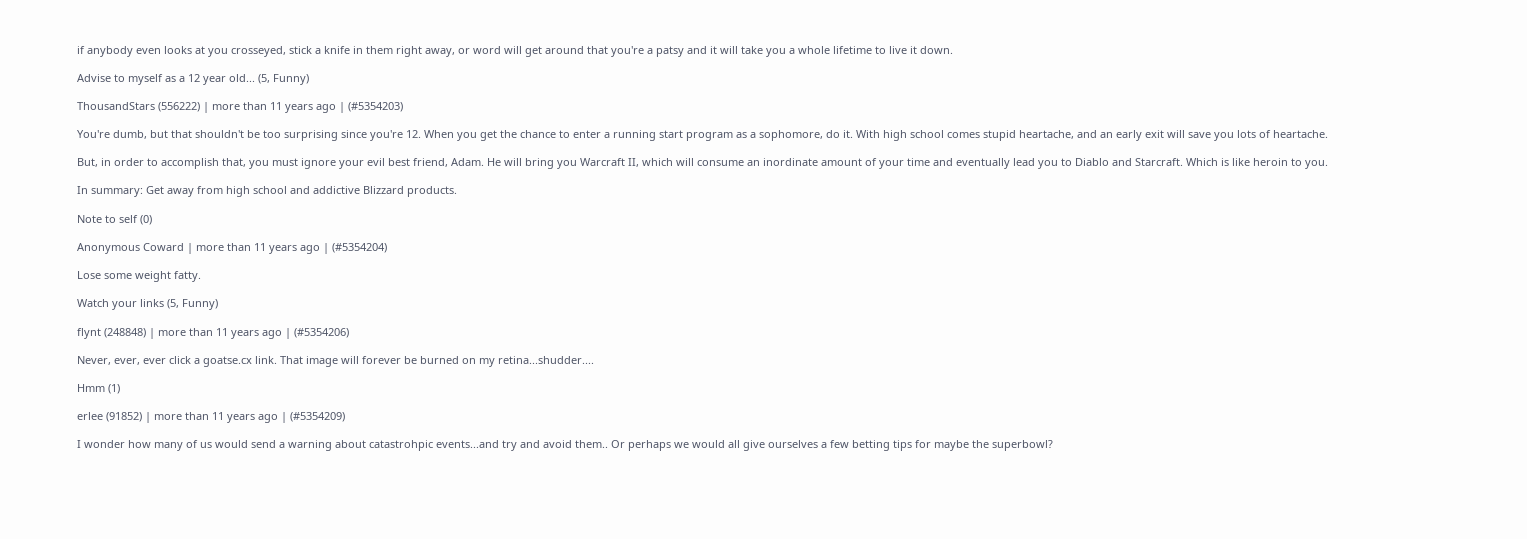if anybody even looks at you crosseyed, stick a knife in them right away, or word will get around that you're a patsy and it will take you a whole lifetime to live it down.

Advise to myself as a 12 year old... (5, Funny)

ThousandStars (556222) | more than 11 years ago | (#5354203)

You're dumb, but that shouldn't be too surprising since you're 12. When you get the chance to enter a running start program as a sophomore, do it. With high school comes stupid heartache, and an early exit will save you lots of heartache.

But, in order to accomplish that, you must ignore your evil best friend, Adam. He will bring you Warcraft II, which will consume an inordinate amount of your time and eventually lead you to Diablo and Starcraft. Which is like heroin to you.

In summary: Get away from high school and addictive Blizzard products.

Note to self (0)

Anonymous Coward | more than 11 years ago | (#5354204)

Lose some weight fatty.

Watch your links (5, Funny)

flynt (248848) | more than 11 years ago | (#5354206)

Never, ever, ever click a goatse.cx link. That image will forever be burned on my retina...shudder....

Hmm (1)

erlee (91852) | more than 11 years ago | (#5354209)

I wonder how many of us would send a warning about catastrohpic events...and try and avoid them.. Or perhaps we would all give ourselves a few betting tips for maybe the superbowl?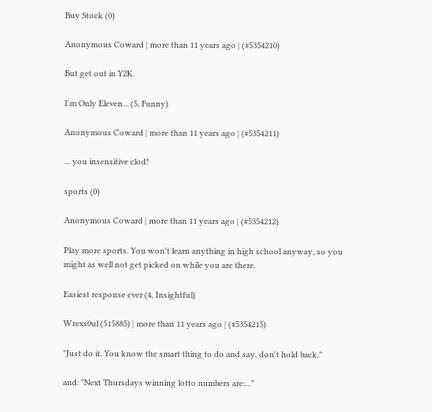Buy Stock (0)

Anonymous Coward | more than 11 years ago | (#5354210)

But get out in Y2K.

I'm Only Eleven... (5, Funny)

Anonymous Coward | more than 11 years ago | (#5354211)

... you insensitive clod!

sports (0)

Anonymous Coward | more than 11 years ago | (#5354212)

Play more sports. You won't learn anything in high school anyway, so you might as well not get picked on while you are there.

Easiest response ever (4, Insightful)

Wrexs0ul (515885) | more than 11 years ago | (#5354215)

"Just do it. You know the smart thing to do and say, don't hold back."

and: "Next Thursdays winning lotto numbers are:..."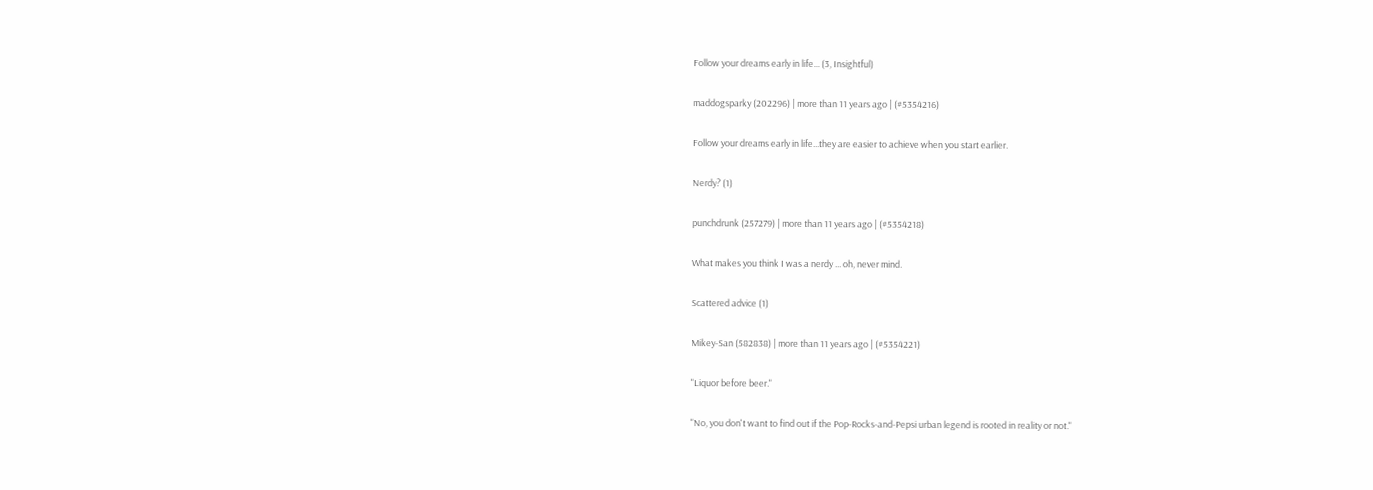Follow your dreams early in life... (3, Insightful)

maddogsparky (202296) | more than 11 years ago | (#5354216)

Follow your dreams early in life...they are easier to achieve when you start earlier.

Nerdy? (1)

punchdrunk (257279) | more than 11 years ago | (#5354218)

What makes you think I was a nerdy ... oh, never mind.

Scattered advice (1)

Mikey-San (582838) | more than 11 years ago | (#5354221)

"Liquor before beer."

"No, you don't want to find out if the Pop-Rocks-and-Pepsi urban legend is rooted in reality or not."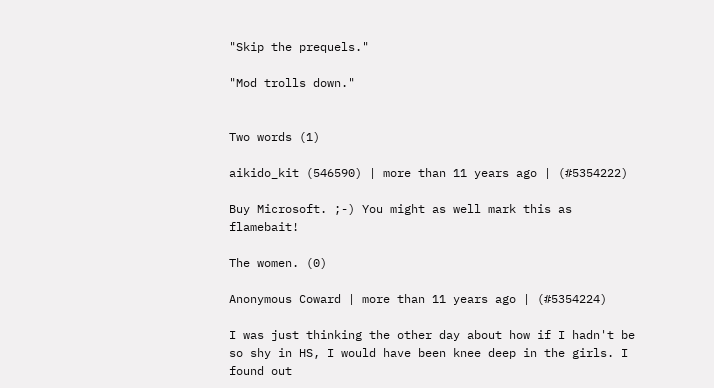"Skip the prequels."

"Mod trolls down."


Two words (1)

aikido_kit (546590) | more than 11 years ago | (#5354222)

Buy Microsoft. ;-) You might as well mark this as flamebait!

The women. (0)

Anonymous Coward | more than 11 years ago | (#5354224)

I was just thinking the other day about how if I hadn't be so shy in HS, I would have been knee deep in the girls. I found out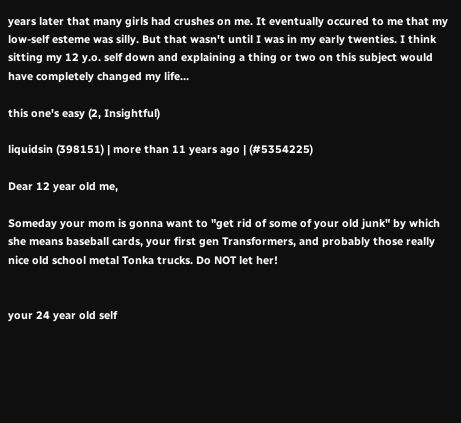years later that many girls had crushes on me. It eventually occured to me that my low-self esteme was silly. But that wasn't until I was in my early twenties. I think sitting my 12 y.o. self down and explaining a thing or two on this subject would have completely changed my life...

this one's easy (2, Insightful)

liquidsin (398151) | more than 11 years ago | (#5354225)

Dear 12 year old me,

Someday your mom is gonna want to "get rid of some of your old junk" by which she means baseball cards, your first gen Transformers, and probably those really nice old school metal Tonka trucks. Do NOT let her!


your 24 year old self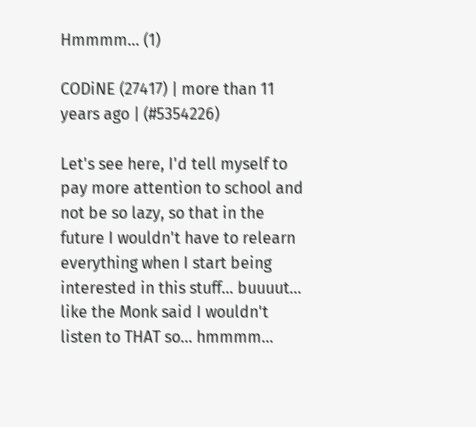Hmmmm... (1)

CODiNE (27417) | more than 11 years ago | (#5354226)

Let's see here, I'd tell myself to pay more attention to school and not be so lazy, so that in the future I wouldn't have to relearn everything when I start being interested in this stuff... buuuut... like the Monk said I wouldn't listen to THAT so... hmmmm...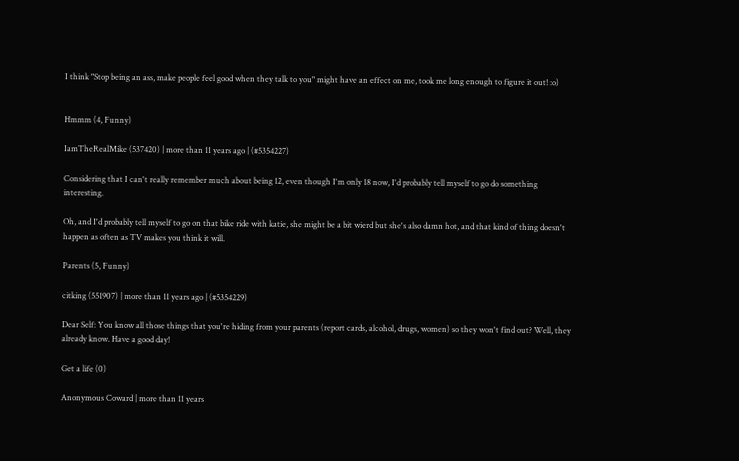I think "Stop being an ass, make people feel good when they talk to you" might have an effect on me, took me long enough to figure it out! :o)


Hmmm (4, Funny)

IamTheRealMike (537420) | more than 11 years ago | (#5354227)

Considering that I can't really remember much about being 12, even though I'm only 18 now, I'd probably tell myself to go do something interesting.

Oh, and I'd probably tell myself to go on that bike ride with katie, she might be a bit wierd but she's also damn hot, and that kind of thing doesn't happen as often as TV makes you think it will.

Parents (5, Funny)

citking (551907) | more than 11 years ago | (#5354229)

Dear Self: You know all those things that you're hiding from your parents (report cards, alcohol, drugs, women) so they won't find out? Well, they already know. Have a good day!

Get a life (0)

Anonymous Coward | more than 11 years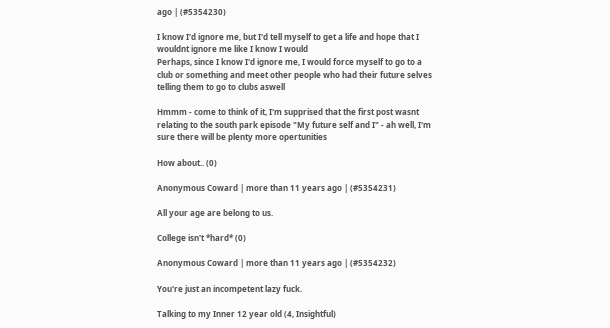ago | (#5354230)

I know I'd ignore me, but I'd tell myself to get a life and hope that I wouldnt ignore me like I know I would
Perhaps, since I know I'd ignore me, I would force myself to go to a club or something and meet other people who had their future selves telling them to go to clubs aswell

Hmmm - come to think of it, I'm supprised that the first post wasnt relating to the south park episode "My future self and I" - ah well, I'm sure there will be plenty more opertunities

How about.. (0)

Anonymous Coward | more than 11 years ago | (#5354231)

All your age are belong to us.

College isn't *hard* (0)

Anonymous Coward | more than 11 years ago | (#5354232)

You're just an incompetent lazy fuck.

Talking to my Inner 12 year old (4, Insightful)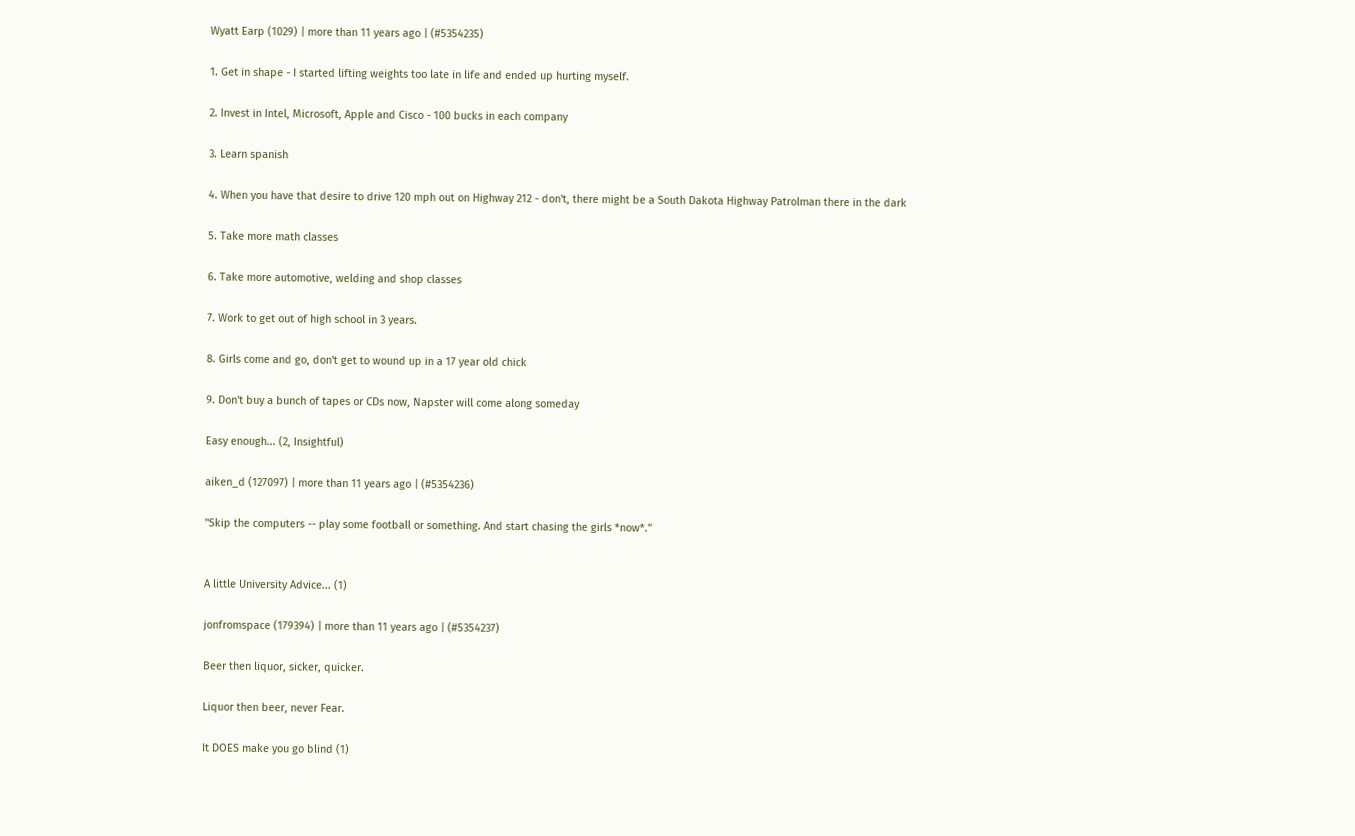Wyatt Earp (1029) | more than 11 years ago | (#5354235)

1. Get in shape - I started lifting weights too late in life and ended up hurting myself.

2. Invest in Intel, Microsoft, Apple and Cisco - 100 bucks in each company

3. Learn spanish

4. When you have that desire to drive 120 mph out on Highway 212 - don't, there might be a South Dakota Highway Patrolman there in the dark

5. Take more math classes

6. Take more automotive, welding and shop classes

7. Work to get out of high school in 3 years.

8. Girls come and go, don't get to wound up in a 17 year old chick

9. Don't buy a bunch of tapes or CDs now, Napster will come along someday

Easy enough... (2, Insightful)

aiken_d (127097) | more than 11 years ago | (#5354236)

"Skip the computers -- play some football or something. And start chasing the girls *now*."


A little University Advice... (1)

jonfromspace (179394) | more than 11 years ago | (#5354237)

Beer then liquor, sicker, quicker.

Liquor then beer, never Fear.

It DOES make you go blind (1)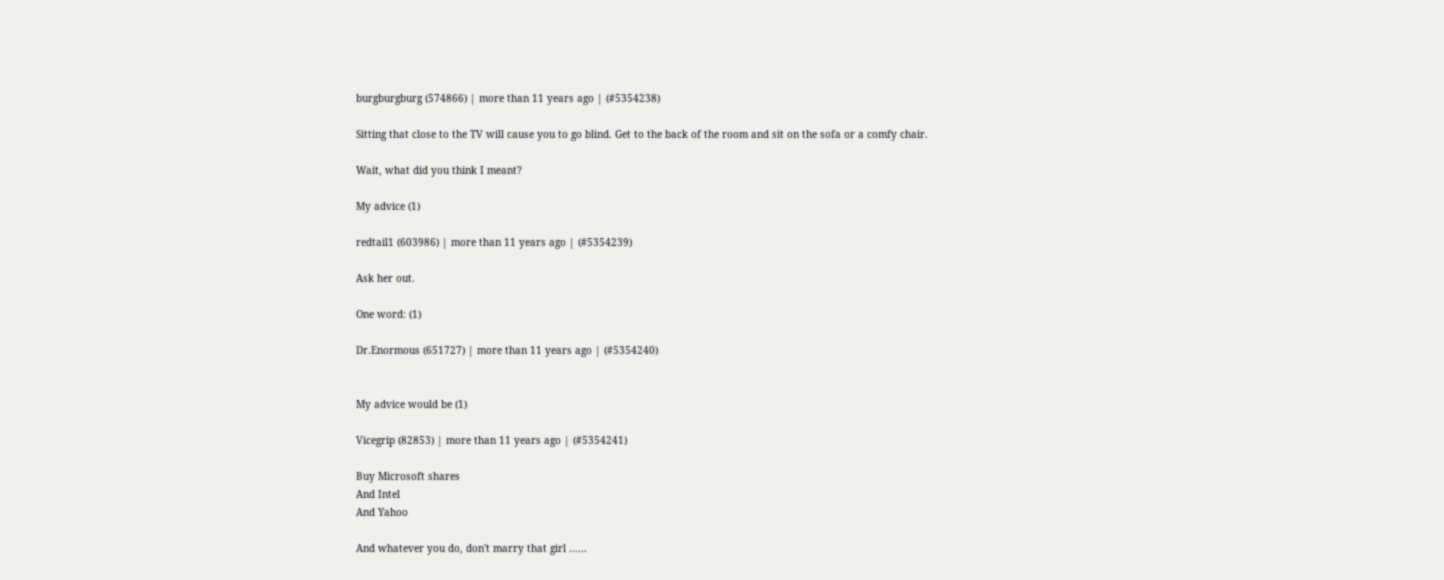burgburgburg (574866) | more than 11 years ago | (#5354238)

Sitting that close to the TV will cause you to go blind. Get to the back of the room and sit on the sofa or a comfy chair.

Wait, what did you think I meant?

My advice (1)

redtail1 (603986) | more than 11 years ago | (#5354239)

Ask her out.

One word: (1)

Dr.Enormous (651727) | more than 11 years ago | (#5354240)


My advice would be (1)

Vicegrip (82853) | more than 11 years ago | (#5354241)

Buy Microsoft shares
And Intel
And Yahoo

And whatever you do, don't marry that girl ......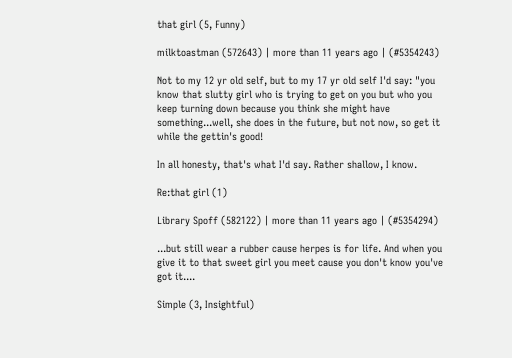that girl (5, Funny)

milktoastman (572643) | more than 11 years ago | (#5354243)

Not to my 12 yr old self, but to my 17 yr old self I'd say: "you know that slutty girl who is trying to get on you but who you keep turning down because you think she might have something...well, she does in the future, but not now, so get it while the gettin's good!

In all honesty, that's what I'd say. Rather shallow, I know.

Re:that girl (1)

Library Spoff (582122) | more than 11 years ago | (#5354294)

...but still wear a rubber cause herpes is for life. And when you give it to that sweet girl you meet cause you don't know you've got it....

Simple (3, Insightful)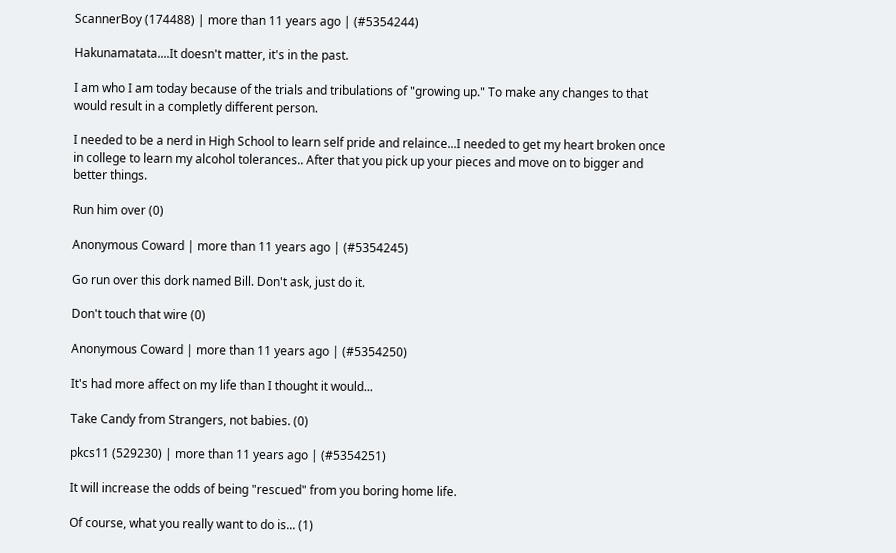ScannerBoy (174488) | more than 11 years ago | (#5354244)

Hakunamatata....It doesn't matter, it's in the past.

I am who I am today because of the trials and tribulations of "growing up." To make any changes to that would result in a completly different person.

I needed to be a nerd in High School to learn self pride and relaince...I needed to get my heart broken once in college to learn my alcohol tolerances.. After that you pick up your pieces and move on to bigger and better things.

Run him over (0)

Anonymous Coward | more than 11 years ago | (#5354245)

Go run over this dork named Bill. Don't ask, just do it.

Don't touch that wire (0)

Anonymous Coward | more than 11 years ago | (#5354250)

It's had more affect on my life than I thought it would...

Take Candy from Strangers, not babies. (0)

pkcs11 (529230) | more than 11 years ago | (#5354251)

It will increase the odds of being "rescued" from you boring home life.

Of course, what you really want to do is... (1)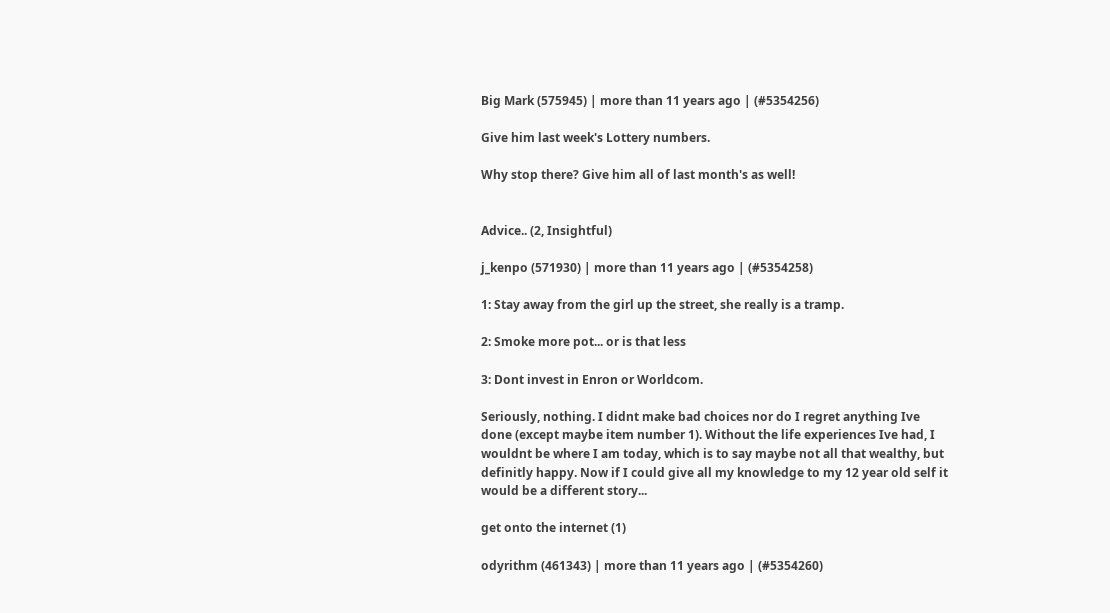Big Mark (575945) | more than 11 years ago | (#5354256)

Give him last week's Lottery numbers.

Why stop there? Give him all of last month's as well!


Advice.. (2, Insightful)

j_kenpo (571930) | more than 11 years ago | (#5354258)

1: Stay away from the girl up the street, she really is a tramp.

2: Smoke more pot... or is that less

3: Dont invest in Enron or Worldcom.

Seriously, nothing. I didnt make bad choices nor do I regret anything Ive done (except maybe item number 1). Without the life experiences Ive had, I wouldnt be where I am today, which is to say maybe not all that wealthy, but definitly happy. Now if I could give all my knowledge to my 12 year old self it would be a different story...

get onto the internet (1)

odyrithm (461343) | more than 11 years ago | (#5354260)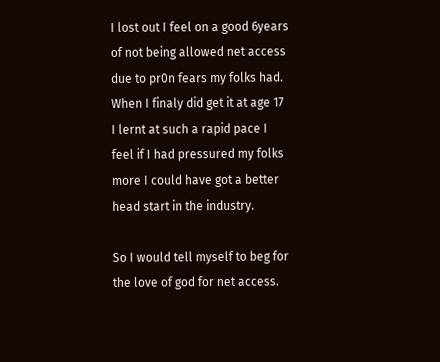I lost out I feel on a good 6years of not being allowed net access due to pr0n fears my folks had. When I finaly did get it at age 17 I lernt at such a rapid pace I feel if I had pressured my folks more I could have got a better head start in the industry.

So I would tell myself to beg for the love of god for net access.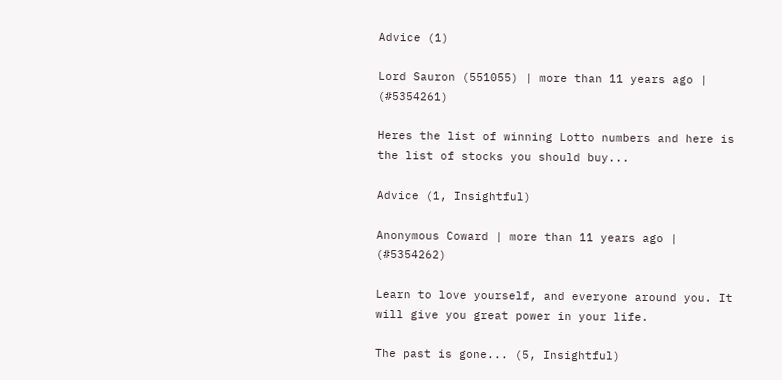Advice (1)

Lord Sauron (551055) | more than 11 years ago | (#5354261)

Heres the list of winning Lotto numbers and here is the list of stocks you should buy...

Advice (1, Insightful)

Anonymous Coward | more than 11 years ago | (#5354262)

Learn to love yourself, and everyone around you. It will give you great power in your life.

The past is gone... (5, Insightful)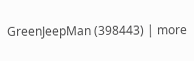GreenJeepMan (398443) | more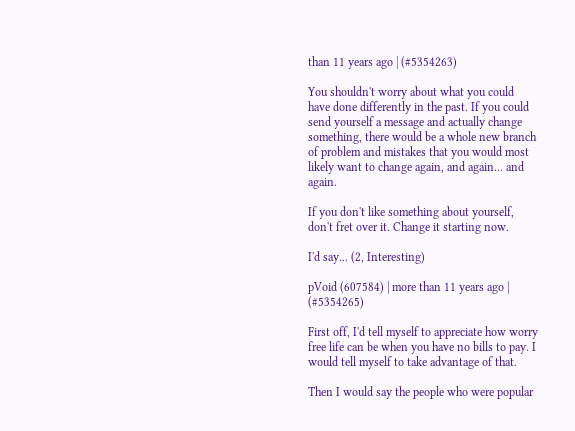than 11 years ago | (#5354263)

You shouldn't worry about what you could have done differently in the past. If you could send yourself a message and actually change something, there would be a whole new branch of problem and mistakes that you would most likely want to change again, and again... and again.

If you don't like something about yourself, don't fret over it. Change it starting now.

I'd say... (2, Interesting)

pVoid (607584) | more than 11 years ago | (#5354265)

First off, I'd tell myself to appreciate how worry free life can be when you have no bills to pay. I would tell myself to take advantage of that.

Then I would say the people who were popular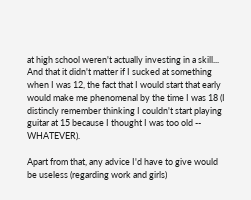at high school weren't actually investing in a skill... And that it didn't matter if I sucked at something when I was 12, the fact that I would start that early would make me phenomenal by the time I was 18 (I distincly remember thinking I couldn't start playing guitar at 15 because I thought I was too old -- WHATEVER).

Apart from that, any advice I'd have to give would be useless (regarding work and girls)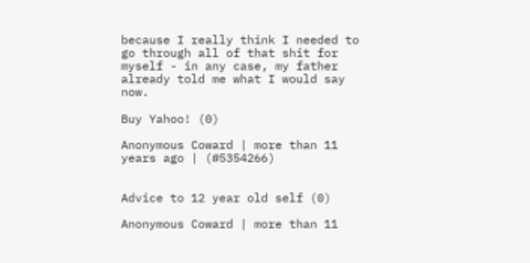because I really think I needed to go through all of that shit for myself - in any case, my father already told me what I would say now.

Buy Yahoo! (0)

Anonymous Coward | more than 11 years ago | (#5354266)


Advice to 12 year old self (0)

Anonymous Coward | more than 11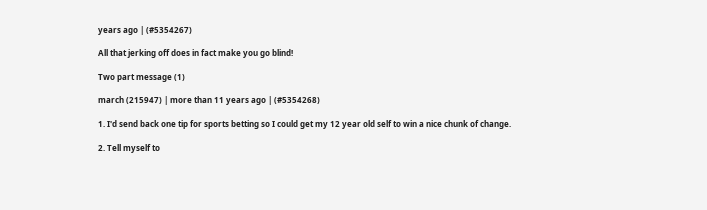years ago | (#5354267)

All that jerking off does in fact make you go blind!

Two part message (1)

march (215947) | more than 11 years ago | (#5354268)

1. I'd send back one tip for sports betting so I could get my 12 year old self to win a nice chunk of change.

2. Tell myself to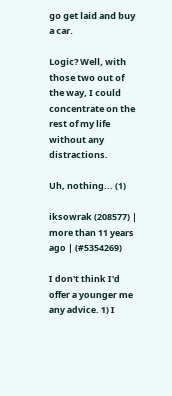go get laid and buy a car.

Logic? Well, with those two out of the way, I could concentrate on the rest of my life without any distractions.

Uh, nothing... (1)

iksowrak (208577) | more than 11 years ago | (#5354269)

I don't think I'd offer a younger me any advice. 1) I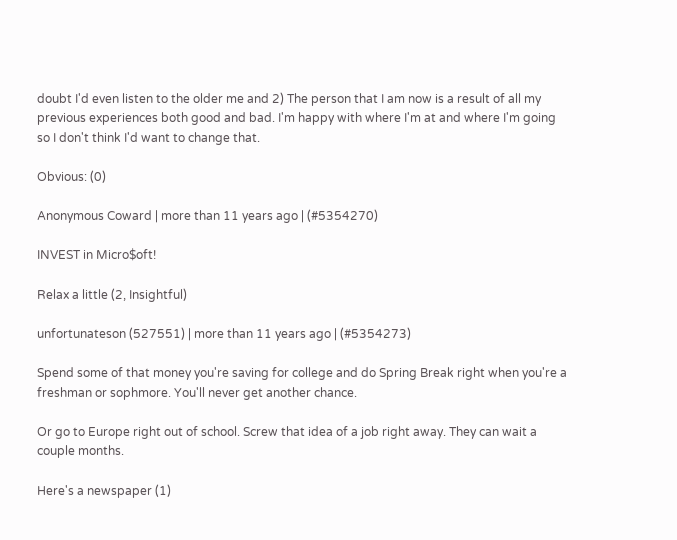doubt I'd even listen to the older me and 2) The person that I am now is a result of all my previous experiences both good and bad. I'm happy with where I'm at and where I'm going so I don't think I'd want to change that.

Obvious: (0)

Anonymous Coward | more than 11 years ago | (#5354270)

INVEST in Micro$oft!

Relax a little (2, Insightful)

unfortunateson (527551) | more than 11 years ago | (#5354273)

Spend some of that money you're saving for college and do Spring Break right when you're a freshman or sophmore. You'll never get another chance.

Or go to Europe right out of school. Screw that idea of a job right away. They can wait a couple months.

Here's a newspaper (1)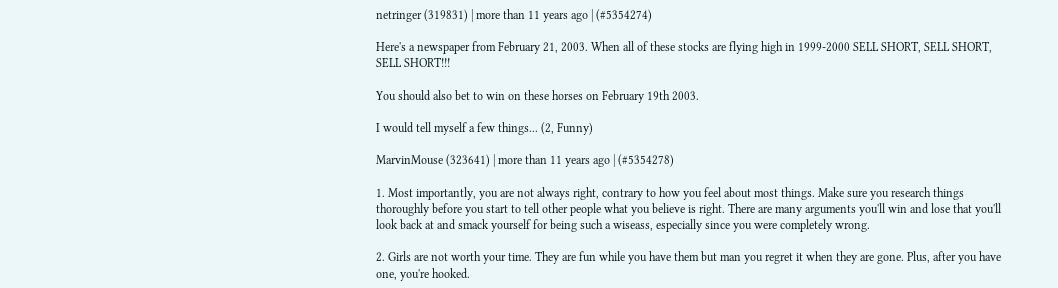netringer (319831) | more than 11 years ago | (#5354274)

Here's a newspaper from February 21, 2003. When all of these stocks are flying high in 1999-2000 SELL SHORT, SELL SHORT, SELL SHORT!!!

You should also bet to win on these horses on February 19th 2003.

I would tell myself a few things... (2, Funny)

MarvinMouse (323641) | more than 11 years ago | (#5354278)

1. Most importantly, you are not always right, contrary to how you feel about most things. Make sure you research things thoroughly before you start to tell other people what you believe is right. There are many arguments you'll win and lose that you'll look back at and smack yourself for being such a wiseass, especially since you were completely wrong.

2. Girls are not worth your time. They are fun while you have them but man you regret it when they are gone. Plus, after you have one, you're hooked.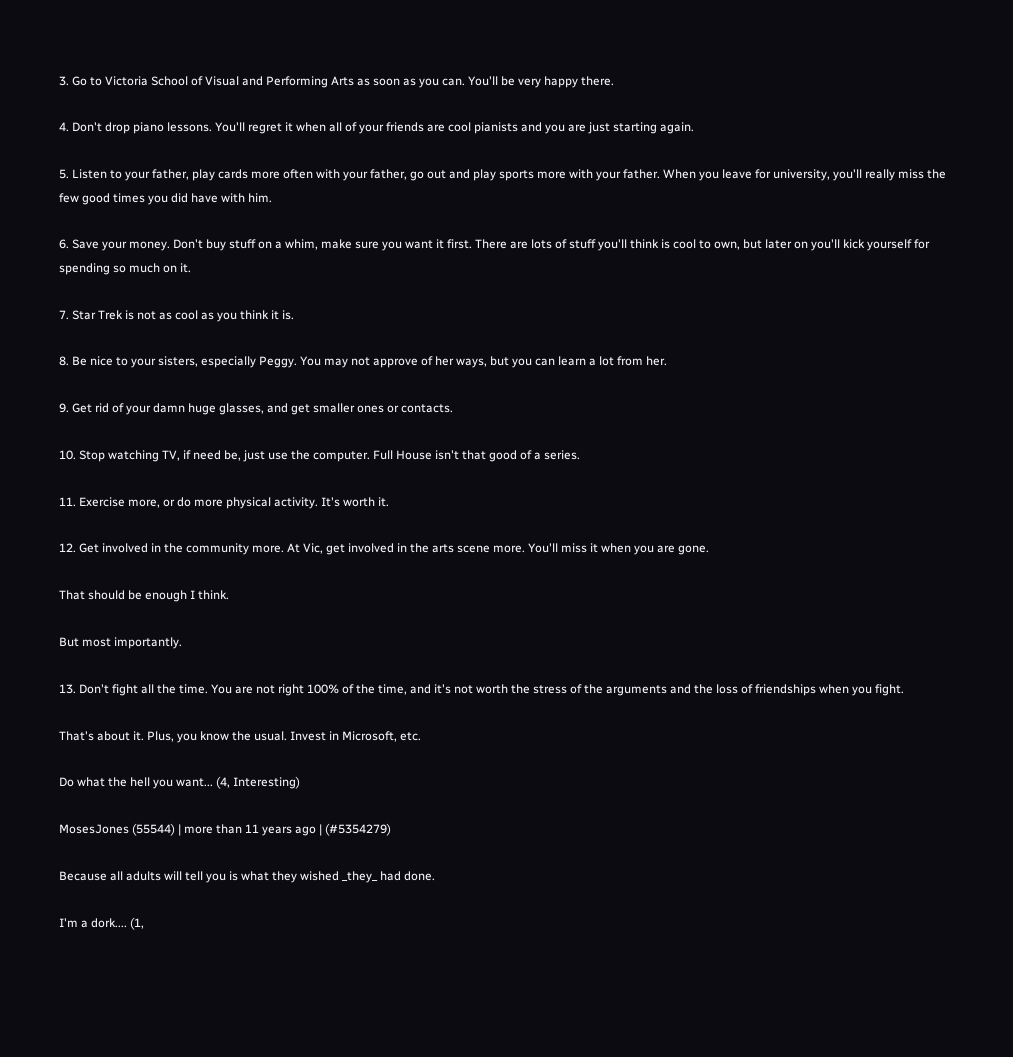3. Go to Victoria School of Visual and Performing Arts as soon as you can. You'll be very happy there.

4. Don't drop piano lessons. You'll regret it when all of your friends are cool pianists and you are just starting again.

5. Listen to your father, play cards more often with your father, go out and play sports more with your father. When you leave for university, you'll really miss the few good times you did have with him.

6. Save your money. Don't buy stuff on a whim, make sure you want it first. There are lots of stuff you'll think is cool to own, but later on you'll kick yourself for spending so much on it.

7. Star Trek is not as cool as you think it is.

8. Be nice to your sisters, especially Peggy. You may not approve of her ways, but you can learn a lot from her.

9. Get rid of your damn huge glasses, and get smaller ones or contacts.

10. Stop watching TV, if need be, just use the computer. Full House isn't that good of a series.

11. Exercise more, or do more physical activity. It's worth it.

12. Get involved in the community more. At Vic, get involved in the arts scene more. You'll miss it when you are gone.

That should be enough I think.

But most importantly.

13. Don't fight all the time. You are not right 100% of the time, and it's not worth the stress of the arguments and the loss of friendships when you fight.

That's about it. Plus, you know the usual. Invest in Microsoft, etc.

Do what the hell you want... (4, Interesting)

MosesJones (55544) | more than 11 years ago | (#5354279)

Because all adults will tell you is what they wished _they_ had done.

I'm a dork.... (1,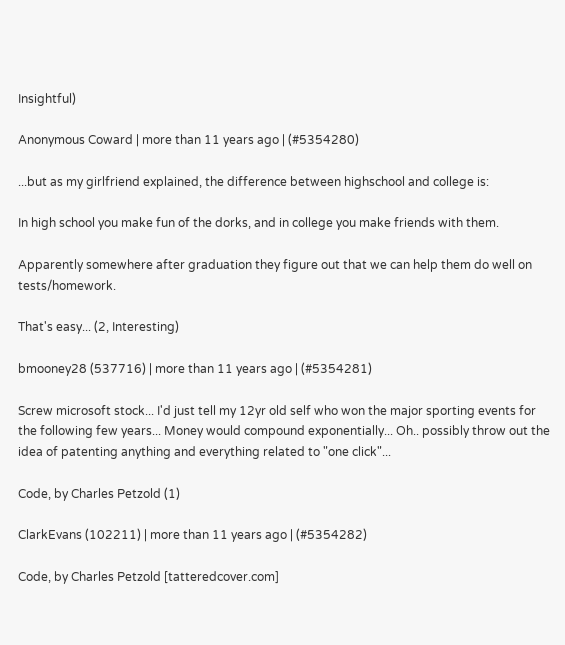Insightful)

Anonymous Coward | more than 11 years ago | (#5354280)

...but as my girlfriend explained, the difference between highschool and college is:

In high school you make fun of the dorks, and in college you make friends with them.

Apparently somewhere after graduation they figure out that we can help them do well on tests/homework.

That's easy... (2, Interesting)

bmooney28 (537716) | more than 11 years ago | (#5354281)

Screw microsoft stock... I'd just tell my 12yr old self who won the major sporting events for the following few years... Money would compound exponentially... Oh.. possibly throw out the idea of patenting anything and everything related to "one click"...

Code, by Charles Petzold (1)

ClarkEvans (102211) | more than 11 years ago | (#5354282)

Code, by Charles Petzold [tatteredcover.com]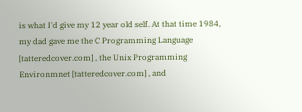is what I'd give my 12 year old self. At that time 1984, my dad gave me the C Programming Language [tatteredcover.com] , the Unix Programming Environmnet [tatteredcover.com] , and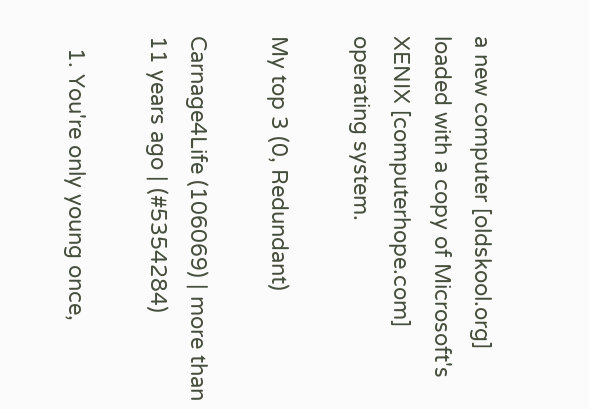a new computer [oldskool.org] loaded with a copy of Microsoft's XENIX [computerhope.com] operating system.

My top 3 (0, Redundant)

Carnage4Life (106069) | more than 11 years ago | (#5354284)

  1. You're only young once,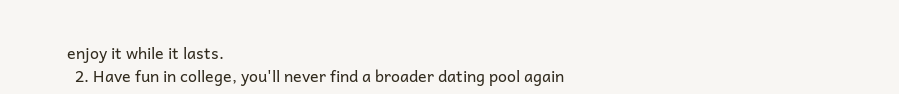enjoy it while it lasts.
  2. Have fun in college, you'll never find a broader dating pool again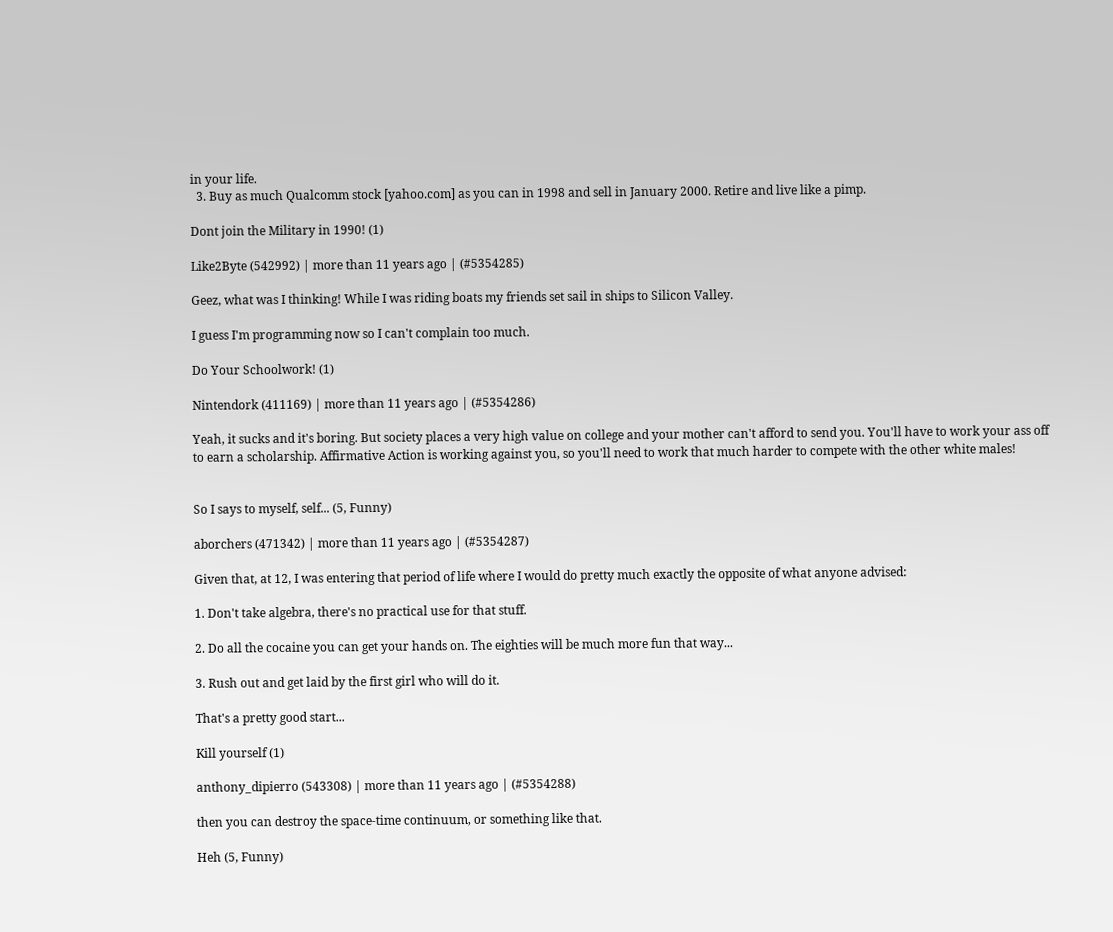in your life.
  3. Buy as much Qualcomm stock [yahoo.com] as you can in 1998 and sell in January 2000. Retire and live like a pimp.

Dont join the Military in 1990! (1)

Like2Byte (542992) | more than 11 years ago | (#5354285)

Geez, what was I thinking! While I was riding boats my friends set sail in ships to Silicon Valley.

I guess I'm programming now so I can't complain too much.

Do Your Schoolwork! (1)

Nintendork (411169) | more than 11 years ago | (#5354286)

Yeah, it sucks and it's boring. But society places a very high value on college and your mother can't afford to send you. You'll have to work your ass off to earn a scholarship. Affirmative Action is working against you, so you'll need to work that much harder to compete with the other white males!


So I says to myself, self... (5, Funny)

aborchers (471342) | more than 11 years ago | (#5354287)

Given that, at 12, I was entering that period of life where I would do pretty much exactly the opposite of what anyone advised:

1. Don't take algebra, there's no practical use for that stuff.

2. Do all the cocaine you can get your hands on. The eighties will be much more fun that way...

3. Rush out and get laid by the first girl who will do it.

That's a pretty good start...

Kill yourself (1)

anthony_dipierro (543308) | more than 11 years ago | (#5354288)

then you can destroy the space-time continuum, or something like that.

Heh (5, Funny)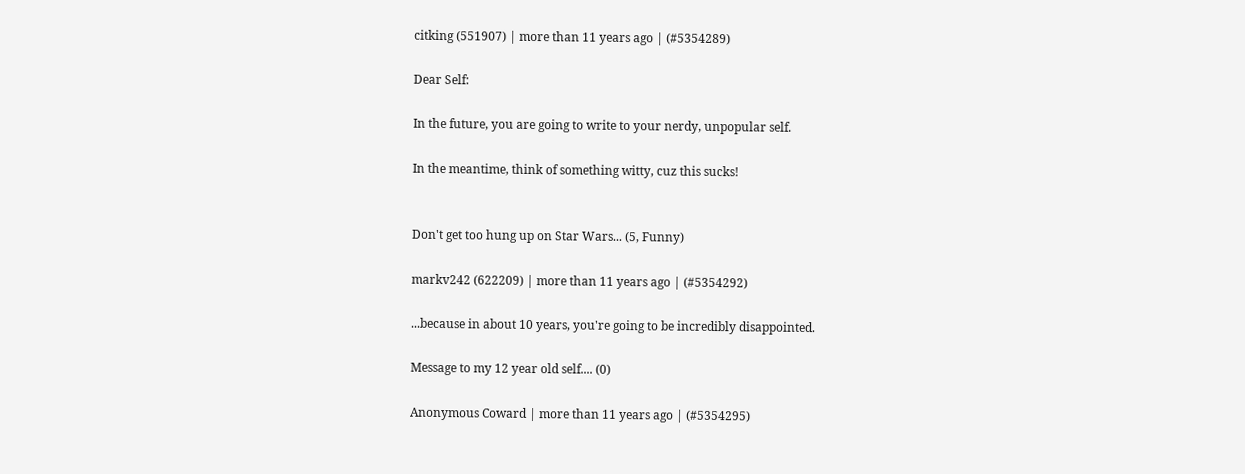citking (551907) | more than 11 years ago | (#5354289)

Dear Self:

In the future, you are going to write to your nerdy, unpopular self.

In the meantime, think of something witty, cuz this sucks!


Don't get too hung up on Star Wars... (5, Funny)

markv242 (622209) | more than 11 years ago | (#5354292)

...because in about 10 years, you're going to be incredibly disappointed.

Message to my 12 year old self.... (0)

Anonymous Coward | more than 11 years ago | (#5354295)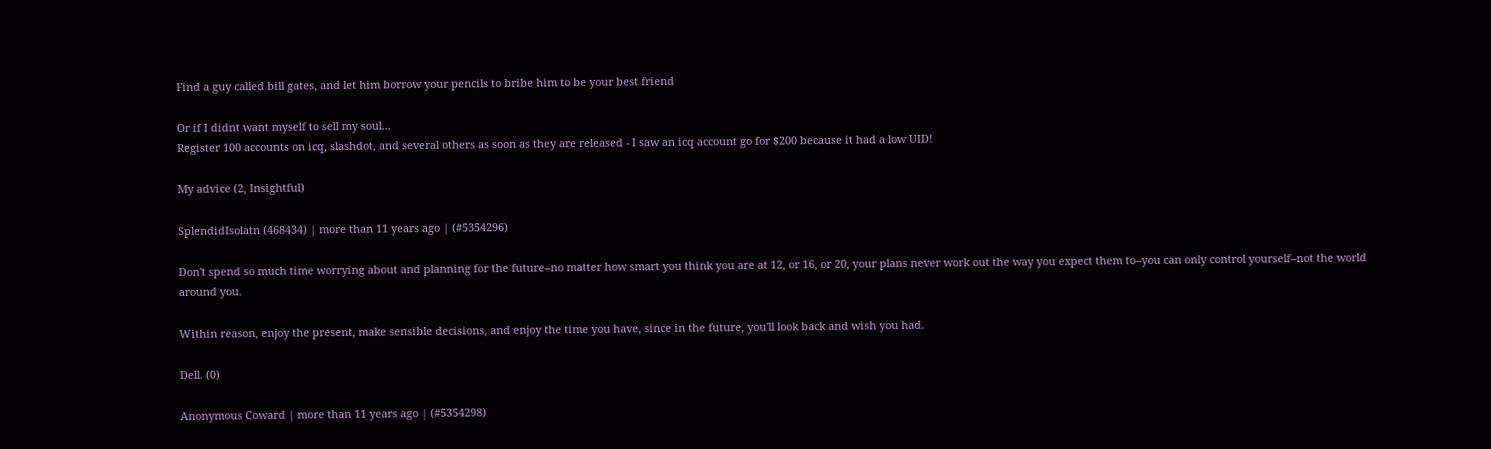Find a guy called bill gates, and let him borrow your pencils to bribe him to be your best friend

Or if I didnt want myself to sell my soul...
Register 100 accounts on icq, slashdot, and several others as soon as they are released - I saw an icq account go for $200 because it had a low UID!

My advice (2, Insightful)

SplendidIsolatn (468434) | more than 11 years ago | (#5354296)

Don't spend so much time worrying about and planning for the future--no matter how smart you think you are at 12, or 16, or 20, your plans never work out the way you expect them to--you can only control yourself--not the world around you.

Within reason, enjoy the present, make sensible decisions, and enjoy the time you have, since in the future, you'll look back and wish you had.

Dell. (0)

Anonymous Coward | more than 11 years ago | (#5354298)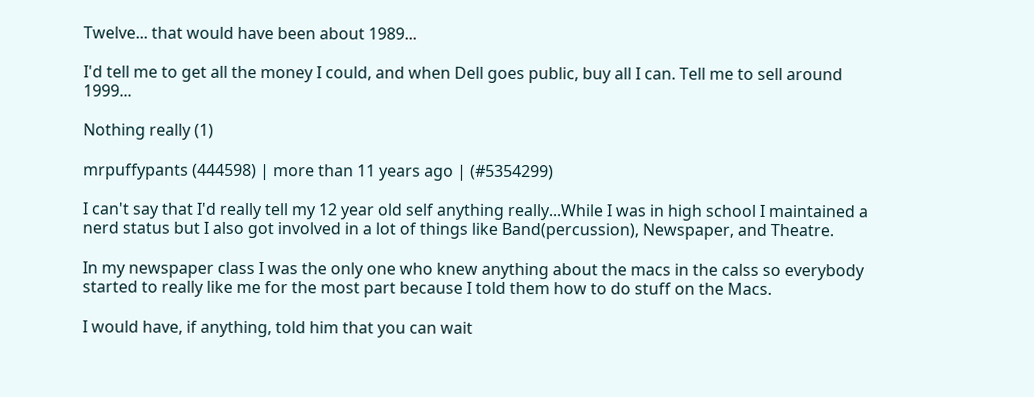Twelve... that would have been about 1989...

I'd tell me to get all the money I could, and when Dell goes public, buy all I can. Tell me to sell around 1999...

Nothing really (1)

mrpuffypants (444598) | more than 11 years ago | (#5354299)

I can't say that I'd really tell my 12 year old self anything really...While I was in high school I maintained a nerd status but I also got involved in a lot of things like Band(percussion), Newspaper, and Theatre.

In my newspaper class I was the only one who knew anything about the macs in the calss so everybody started to really like me for the most part because I told them how to do stuff on the Macs.

I would have, if anything, told him that you can wait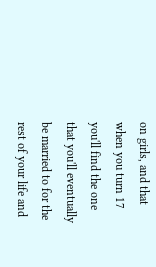on girls, and that when you turn 17 you'll find the one that you'll eventually be married to for the rest of your life and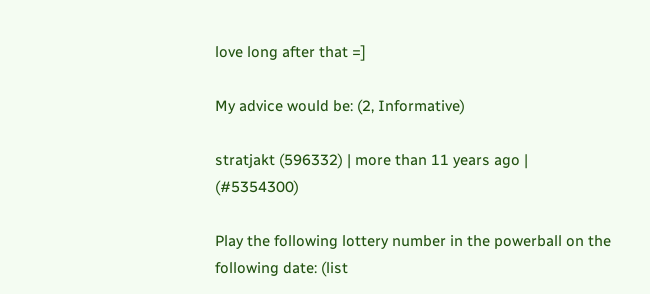love long after that =]

My advice would be: (2, Informative)

stratjakt (596332) | more than 11 years ago | (#5354300)

Play the following lottery number in the powerball on the following date: (list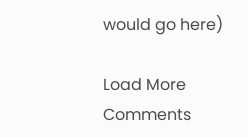would go here)

Load More Comments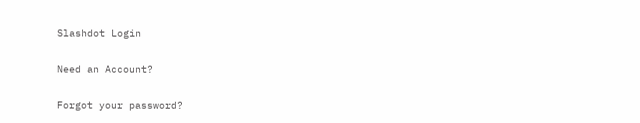Slashdot Login

Need an Account?

Forgot your password?